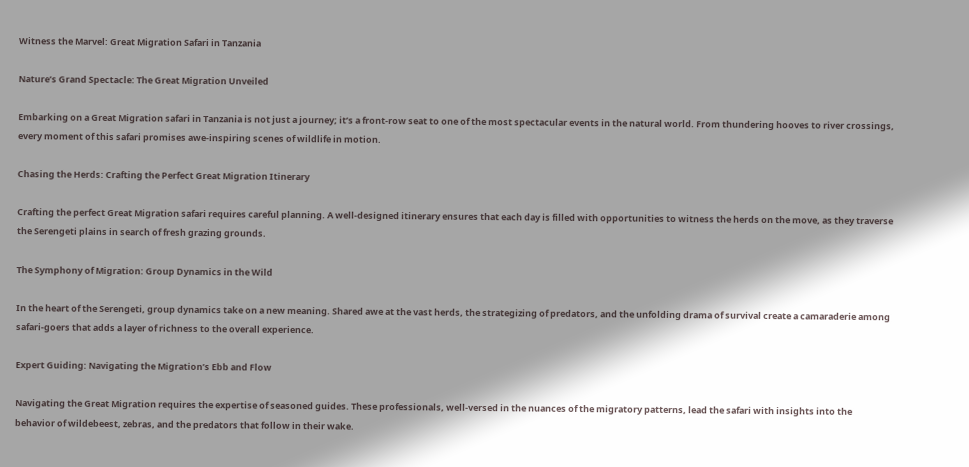Witness the Marvel: Great Migration Safari in Tanzania

Nature’s Grand Spectacle: The Great Migration Unveiled

Embarking on a Great Migration safari in Tanzania is not just a journey; it’s a front-row seat to one of the most spectacular events in the natural world. From thundering hooves to river crossings, every moment of this safari promises awe-inspiring scenes of wildlife in motion.

Chasing the Herds: Crafting the Perfect Great Migration Itinerary

Crafting the perfect Great Migration safari requires careful planning. A well-designed itinerary ensures that each day is filled with opportunities to witness the herds on the move, as they traverse the Serengeti plains in search of fresh grazing grounds.

The Symphony of Migration: Group Dynamics in the Wild

In the heart of the Serengeti, group dynamics take on a new meaning. Shared awe at the vast herds, the strategizing of predators, and the unfolding drama of survival create a camaraderie among safari-goers that adds a layer of richness to the overall experience.

Expert Guiding: Navigating the Migration’s Ebb and Flow

Navigating the Great Migration requires the expertise of seasoned guides. These professionals, well-versed in the nuances of the migratory patterns, lead the safari with insights into the behavior of wildebeest, zebras, and the predators that follow in their wake.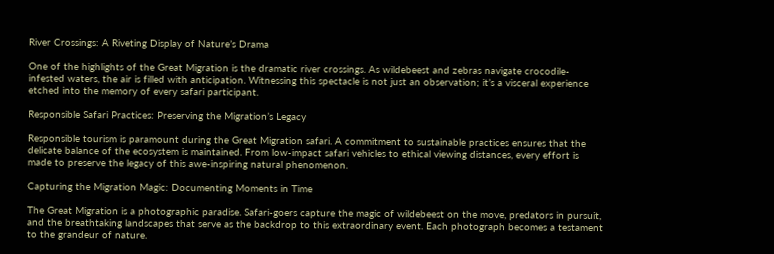River Crossings: A Riveting Display of Nature’s Drama

One of the highlights of the Great Migration is the dramatic river crossings. As wildebeest and zebras navigate crocodile-infested waters, the air is filled with anticipation. Witnessing this spectacle is not just an observation; it’s a visceral experience etched into the memory of every safari participant.

Responsible Safari Practices: Preserving the Migration’s Legacy

Responsible tourism is paramount during the Great Migration safari. A commitment to sustainable practices ensures that the delicate balance of the ecosystem is maintained. From low-impact safari vehicles to ethical viewing distances, every effort is made to preserve the legacy of this awe-inspiring natural phenomenon.

Capturing the Migration Magic: Documenting Moments in Time

The Great Migration is a photographic paradise. Safari-goers capture the magic of wildebeest on the move, predators in pursuit, and the breathtaking landscapes that serve as the backdrop to this extraordinary event. Each photograph becomes a testament to the grandeur of nature.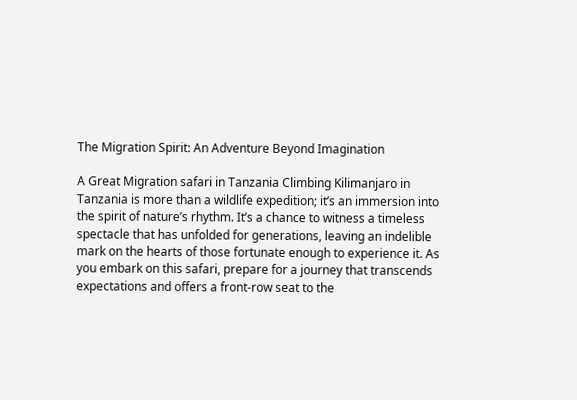The Migration Spirit: An Adventure Beyond Imagination

A Great Migration safari in Tanzania Climbing Kilimanjaro in Tanzania is more than a wildlife expedition; it’s an immersion into the spirit of nature’s rhythm. It’s a chance to witness a timeless spectacle that has unfolded for generations, leaving an indelible mark on the hearts of those fortunate enough to experience it. As you embark on this safari, prepare for a journey that transcends expectations and offers a front-row seat to the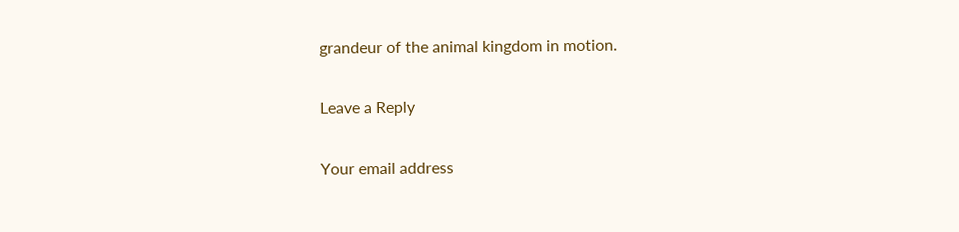grandeur of the animal kingdom in motion.

Leave a Reply

Your email address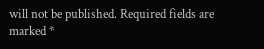will not be published. Required fields are marked *